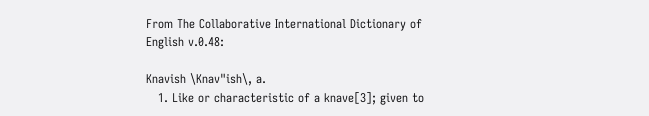From The Collaborative International Dictionary of English v.0.48:

Knavish \Knav"ish\, a.
   1. Like or characteristic of a knave[3]; given to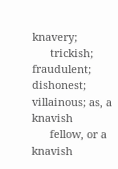knavery;
      trickish; fraudulent; dishonest; villainous; as, a knavish
      fellow, or a knavish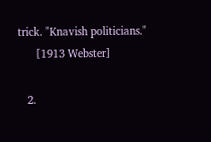trick. "Knavish politicians."
      [1913 Webster]

   2.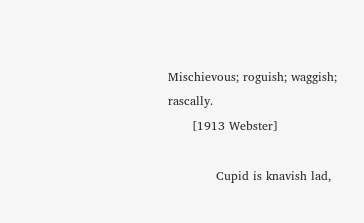Mischievous; roguish; waggish; rascally.
      [1913 Webster]

            Cupid is knavish lad,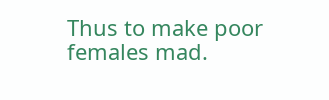Thus to make poor females mad.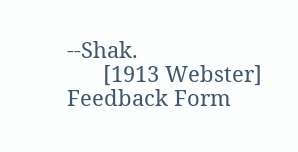--Shak.
      [1913 Webster]
Feedback Form